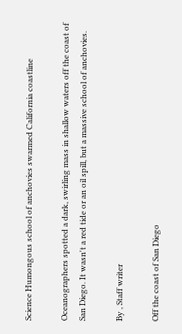Science Humongous school of anchovies swarmed California coastline

Oceanographers spotted a dark, swirling mass in shallow waters off the coast of San Diego. It wasn't a red tide or an oil spill, but a massive school of anchovies.

By , Staff writer

Off the coast of San Diego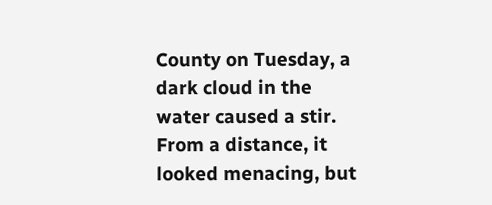County on Tuesday, a dark cloud in the water caused a stir. From a distance, it looked menacing, but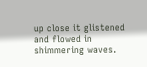up close it glistened and flowed in shimmering waves.